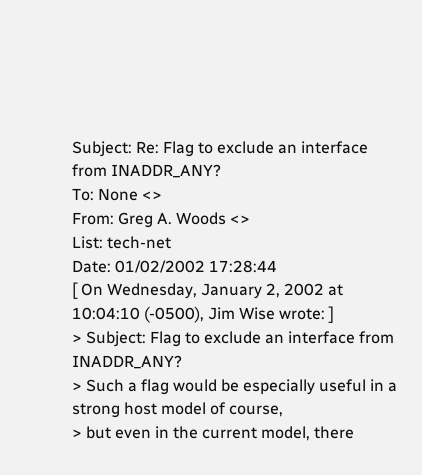Subject: Re: Flag to exclude an interface from INADDR_ANY?
To: None <>
From: Greg A. Woods <>
List: tech-net
Date: 01/02/2002 17:28:44
[ On Wednesday, January 2, 2002 at 10:04:10 (-0500), Jim Wise wrote: ]
> Subject: Flag to exclude an interface from INADDR_ANY?
> Such a flag would be especially useful in a strong host model of course,
> but even in the current model, there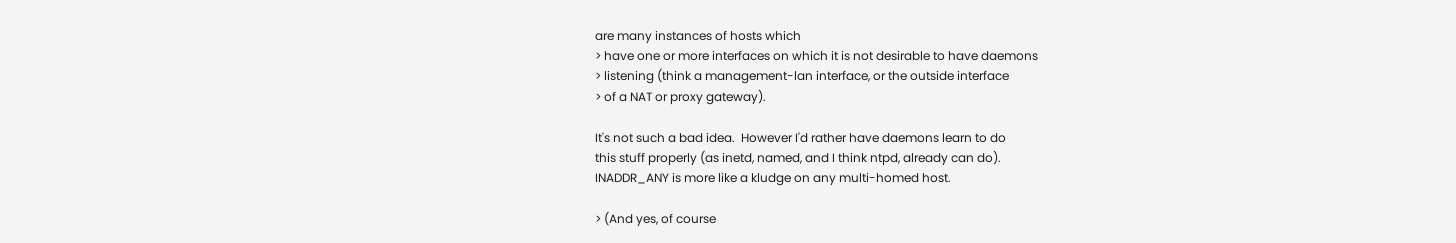are many instances of hosts which
> have one or more interfaces on which it is not desirable to have daemons
> listening (think a management-lan interface, or the outside interface
> of a NAT or proxy gateway).

It's not such a bad idea.  However I'd rather have daemons learn to do
this stuff properly (as inetd, named, and I think ntpd, already can do).
INADDR_ANY is more like a kludge on any multi-homed host.

> (And yes, of course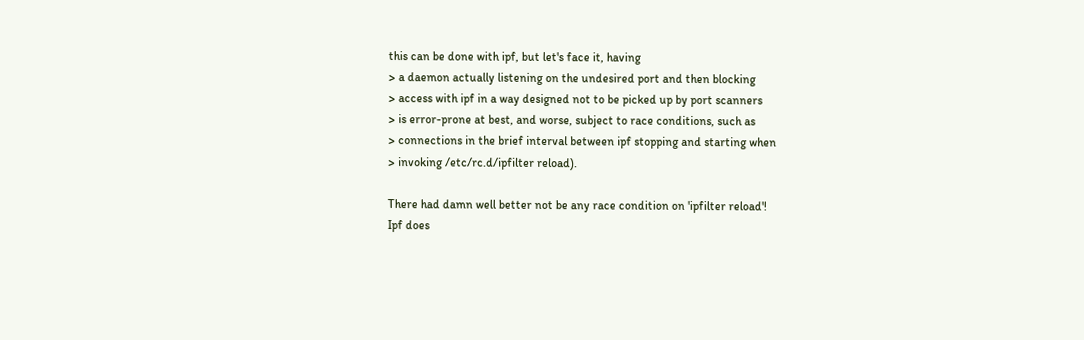this can be done with ipf, but let's face it, having
> a daemon actually listening on the undesired port and then blocking
> access with ipf in a way designed not to be picked up by port scanners
> is error-prone at best, and worse, subject to race conditions, such as
> connections in the brief interval between ipf stopping and starting when
> invoking /etc/rc.d/ipfilter reload).

There had damn well better not be any race condition on 'ipfilter reload'!
Ipf does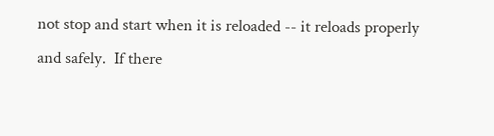not stop and start when it is reloaded -- it reloads properly
and safely.  If there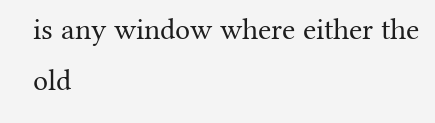is any window where either the old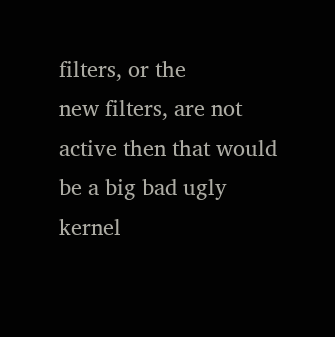filters, or the
new filters, are not active then that would be a big bad ugly kernel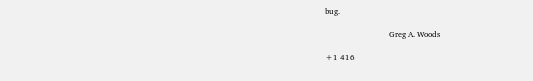bug.

                                Greg A. Woods

+1 416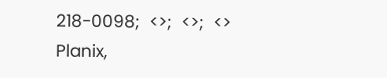218-0098;  <>;  <>;  <>
Planix,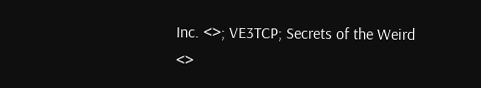Inc. <>; VE3TCP; Secrets of the Weird <>